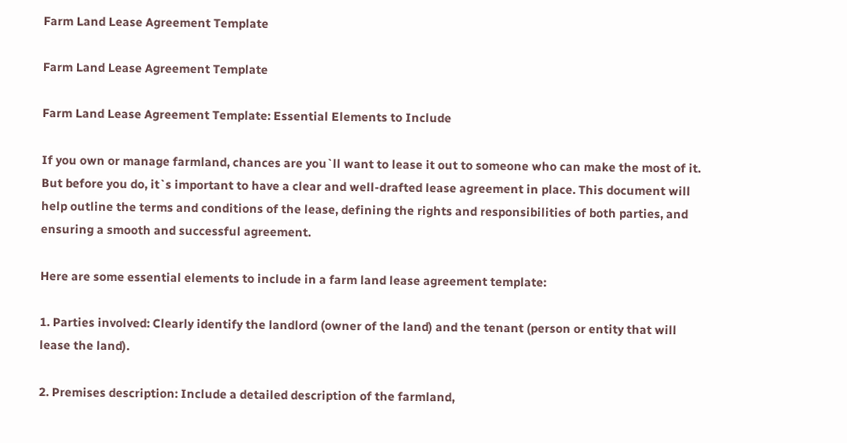Farm Land Lease Agreement Template

Farm Land Lease Agreement Template

Farm Land Lease Agreement Template: Essential Elements to Include

If you own or manage farmland, chances are you`ll want to lease it out to someone who can make the most of it. But before you do, it`s important to have a clear and well-drafted lease agreement in place. This document will help outline the terms and conditions of the lease, defining the rights and responsibilities of both parties, and ensuring a smooth and successful agreement.

Here are some essential elements to include in a farm land lease agreement template:

1. Parties involved: Clearly identify the landlord (owner of the land) and the tenant (person or entity that will lease the land).

2. Premises description: Include a detailed description of the farmland,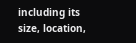including its size, location,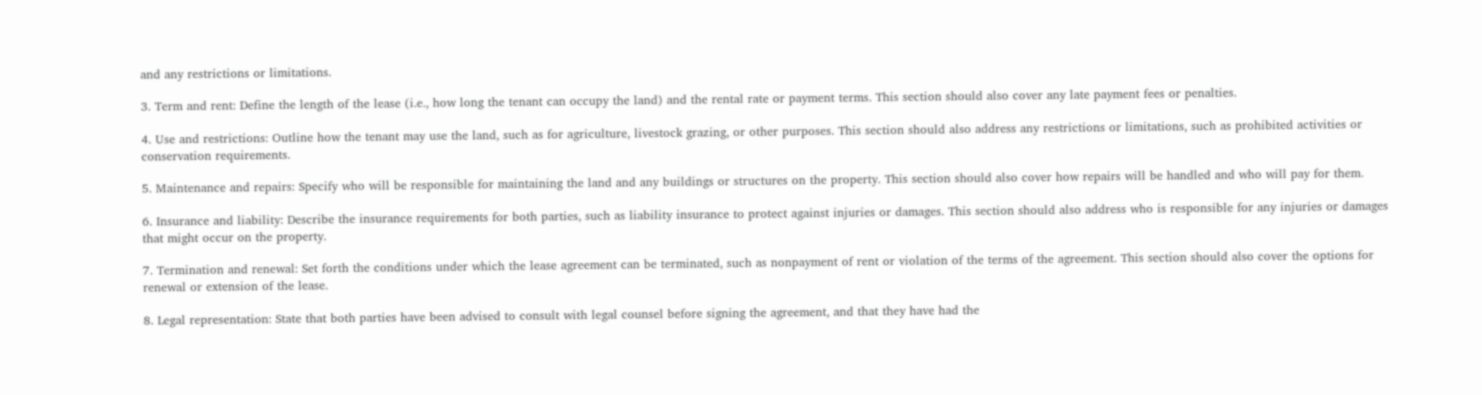and any restrictions or limitations.

3. Term and rent: Define the length of the lease (i.e., how long the tenant can occupy the land) and the rental rate or payment terms. This section should also cover any late payment fees or penalties.

4. Use and restrictions: Outline how the tenant may use the land, such as for agriculture, livestock grazing, or other purposes. This section should also address any restrictions or limitations, such as prohibited activities or conservation requirements.

5. Maintenance and repairs: Specify who will be responsible for maintaining the land and any buildings or structures on the property. This section should also cover how repairs will be handled and who will pay for them.

6. Insurance and liability: Describe the insurance requirements for both parties, such as liability insurance to protect against injuries or damages. This section should also address who is responsible for any injuries or damages that might occur on the property.

7. Termination and renewal: Set forth the conditions under which the lease agreement can be terminated, such as nonpayment of rent or violation of the terms of the agreement. This section should also cover the options for renewal or extension of the lease.

8. Legal representation: State that both parties have been advised to consult with legal counsel before signing the agreement, and that they have had the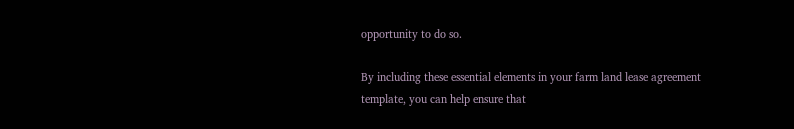opportunity to do so.

By including these essential elements in your farm land lease agreement template, you can help ensure that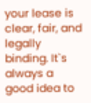your lease is clear, fair, and legally binding. It`s always a good idea to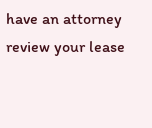have an attorney review your lease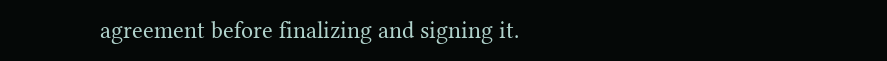agreement before finalizing and signing it.